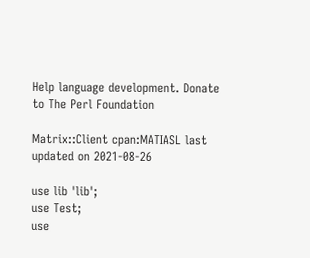Help language development. Donate to The Perl Foundation

Matrix::Client cpan:MATIASL last updated on 2021-08-26

use lib 'lib';
use Test;
use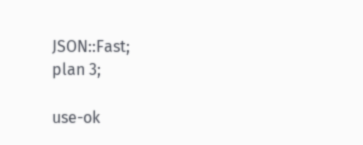JSON::Fast;
plan 3;

use-ok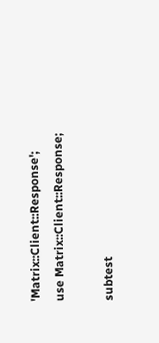'Matrix::Client::Response';
use Matrix::Client::Response;

subtest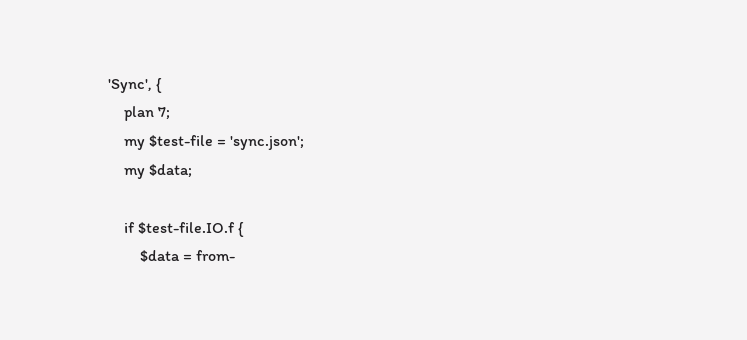'Sync', {
    plan 7;
    my $test-file = 'sync.json';
    my $data;

    if $test-file.IO.f {
        $data = from-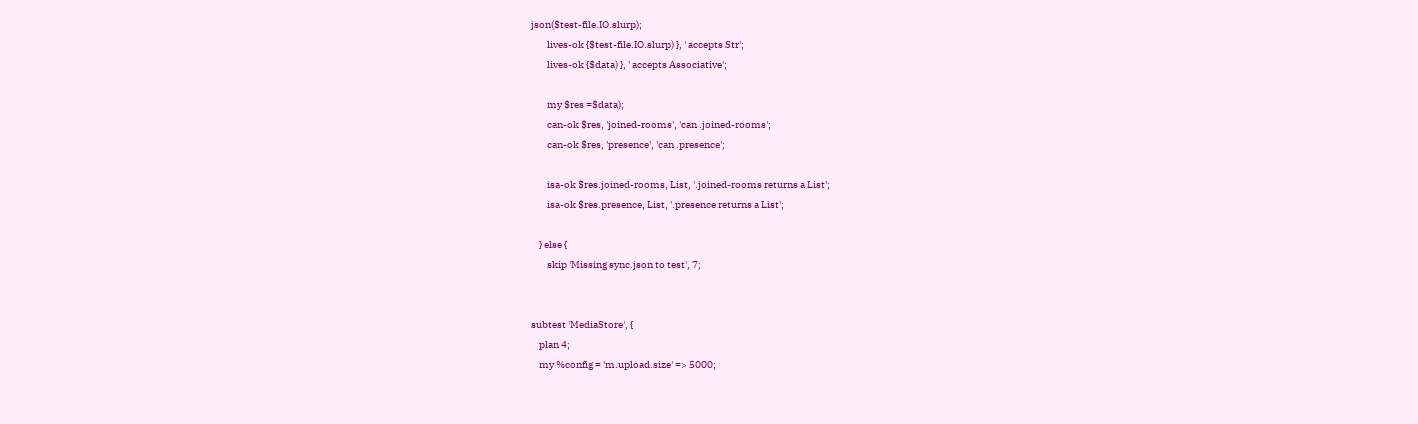json($test-file.IO.slurp);
        lives-ok {$test-file.IO.slurp) }, ' accepts Str';
        lives-ok {$data) }, ' accepts Associative';

        my $res =$data);
        can-ok $res, 'joined-rooms', 'can .joined-rooms';
        can-ok $res, 'presence', 'can .presence';

        isa-ok $res.joined-rooms, List, '.joined-rooms returns a List';
        isa-ok $res.presence, List, '.presence returns a List';

    } else {
        skip 'Missing sync.json to test', 7;


subtest 'MediaStore', {
    plan 4;
    my %config = 'm.upload.size' => 5000;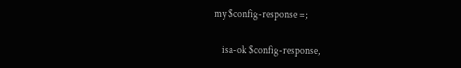my $config-response =;

    isa-ok $config-response,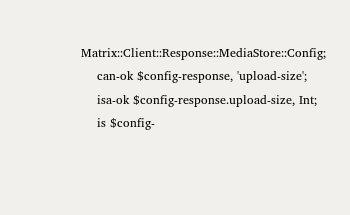Matrix::Client::Response::MediaStore::Config;
    can-ok $config-response, 'upload-size';
    isa-ok $config-response.upload-size, Int;
    is $config-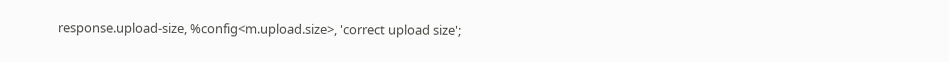response.upload-size, %config<m.upload.size>, 'correct upload size';